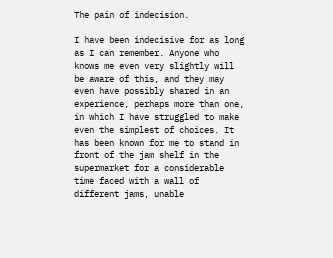The pain of indecision.

I have been indecisive for as long as I can remember. Anyone who knows me even very slightly will be aware of this, and they may even have possibly shared in an experience, perhaps more than one, in which I have struggled to make even the simplest of choices. It has been known for me to stand in front of the jam shelf in the supermarket for a considerable time faced with a wall of different jams, unable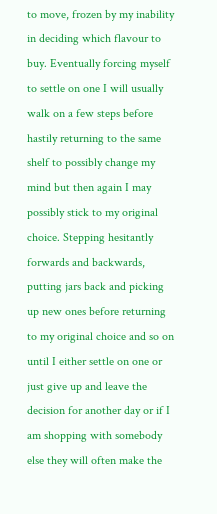to move, frozen by my inability in deciding which flavour to buy. Eventually forcing myself to settle on one I will usually walk on a few steps before hastily returning to the same shelf to possibly change my mind but then again I may possibly stick to my original choice. Stepping hesitantly forwards and backwards, putting jars back and picking up new ones before returning to my original choice and so on until I either settle on one or just give up and leave the decision for another day or if I am shopping with somebody else they will often make the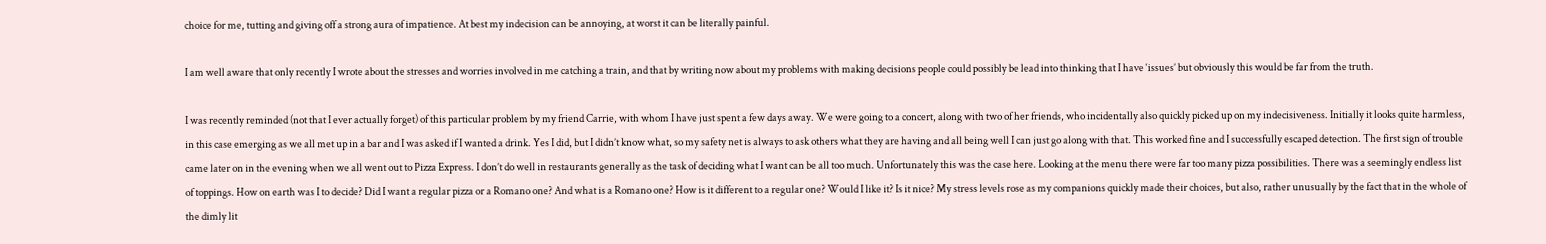choice for me, tutting and giving off a strong aura of impatience. At best my indecision can be annoying, at worst it can be literally painful.

I am well aware that only recently I wrote about the stresses and worries involved in me catching a train, and that by writing now about my problems with making decisions people could possibly be lead into thinking that I have ‘issues’ but obviously this would be far from the truth.

I was recently reminded (not that I ever actually forget) of this particular problem by my friend Carrie, with whom I have just spent a few days away. We were going to a concert, along with two of her friends, who incidentally also quickly picked up on my indecisiveness. Initially it looks quite harmless, in this case emerging as we all met up in a bar and I was asked if I wanted a drink. Yes I did, but I didn’t know what, so my safety net is always to ask others what they are having and all being well I can just go along with that. This worked fine and I successfully escaped detection. The first sign of trouble came later on in the evening when we all went out to Pizza Express. I don’t do well in restaurants generally as the task of deciding what I want can be all too much. Unfortunately this was the case here. Looking at the menu there were far too many pizza possibilities. There was a seemingly endless list of toppings. How on earth was I to decide? Did I want a regular pizza or a Romano one? And what is a Romano one? How is it different to a regular one? Would I like it? Is it nice? My stress levels rose as my companions quickly made their choices, but also, rather unusually by the fact that in the whole of the dimly lit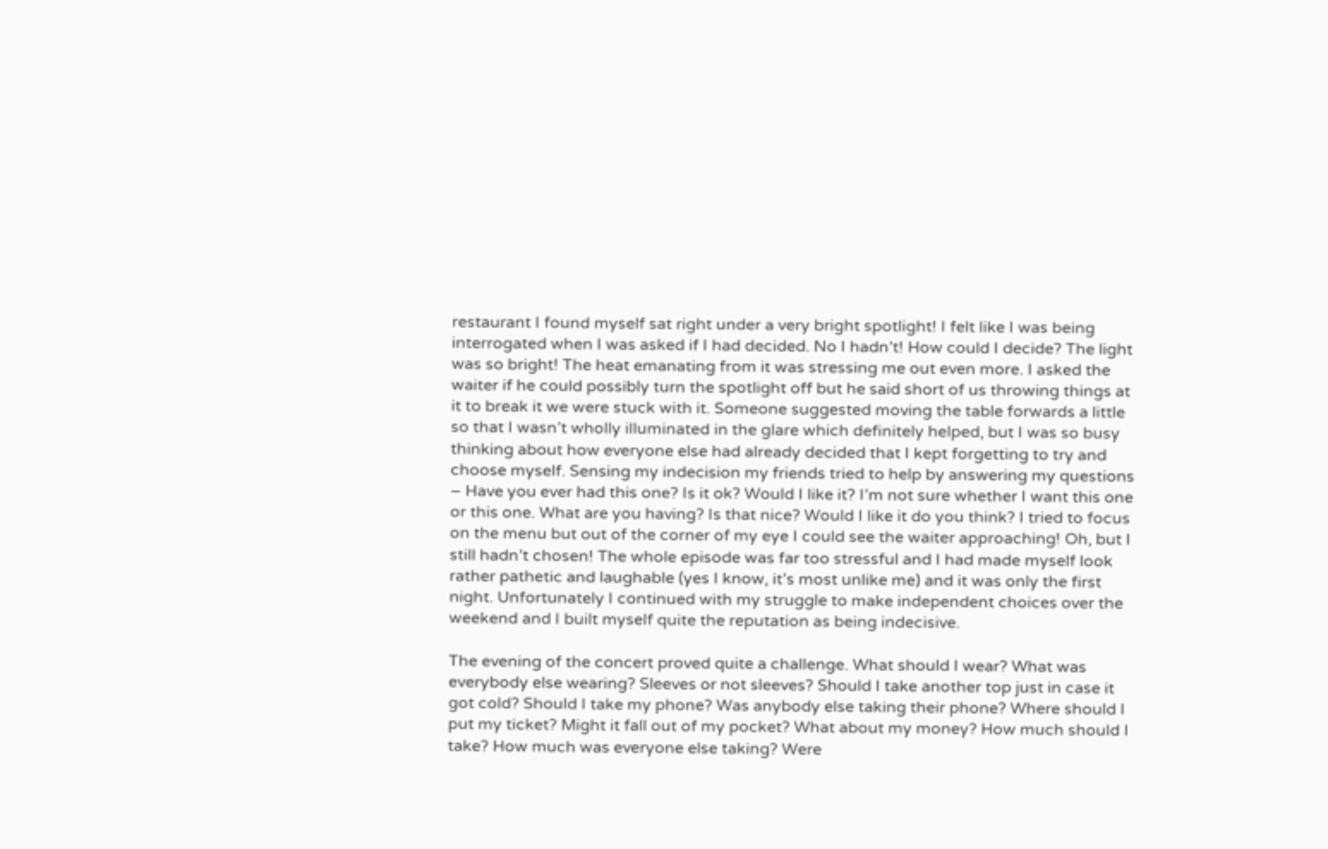restaurant I found myself sat right under a very bright spotlight! I felt like I was being interrogated when I was asked if I had decided. No I hadn’t! How could I decide? The light was so bright! The heat emanating from it was stressing me out even more. I asked the waiter if he could possibly turn the spotlight off but he said short of us throwing things at it to break it we were stuck with it. Someone suggested moving the table forwards a little so that I wasn’t wholly illuminated in the glare which definitely helped, but I was so busy thinking about how everyone else had already decided that I kept forgetting to try and choose myself. Sensing my indecision my friends tried to help by answering my questions – Have you ever had this one? Is it ok? Would I like it? I’m not sure whether I want this one or this one. What are you having? Is that nice? Would I like it do you think? I tried to focus on the menu but out of the corner of my eye I could see the waiter approaching! Oh, but I still hadn’t chosen! The whole episode was far too stressful and I had made myself look rather pathetic and laughable (yes I know, it’s most unlike me) and it was only the first night. Unfortunately I continued with my struggle to make independent choices over the weekend and I built myself quite the reputation as being indecisive.

The evening of the concert proved quite a challenge. What should I wear? What was everybody else wearing? Sleeves or not sleeves? Should I take another top just in case it got cold? Should I take my phone? Was anybody else taking their phone? Where should I put my ticket? Might it fall out of my pocket? What about my money? How much should I take? How much was everyone else taking? Were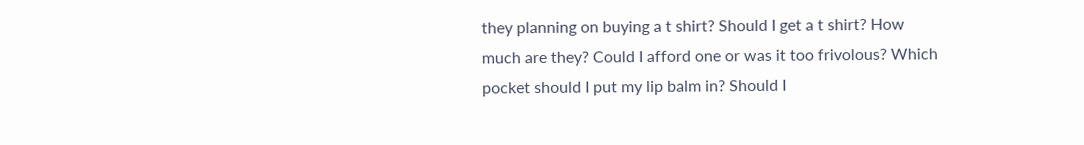they planning on buying a t shirt? Should I get a t shirt? How much are they? Could I afford one or was it too frivolous? Which pocket should I put my lip balm in? Should I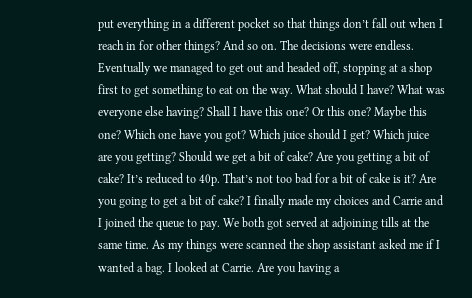put everything in a different pocket so that things don’t fall out when I reach in for other things? And so on. The decisions were endless. Eventually we managed to get out and headed off, stopping at a shop first to get something to eat on the way. What should I have? What was everyone else having? Shall I have this one? Or this one? Maybe this one? Which one have you got? Which juice should I get? Which juice are you getting? Should we get a bit of cake? Are you getting a bit of cake? It’s reduced to 40p. That’s not too bad for a bit of cake is it? Are you going to get a bit of cake? I finally made my choices and Carrie and I joined the queue to pay. We both got served at adjoining tills at the same time. As my things were scanned the shop assistant asked me if I wanted a bag. I looked at Carrie. Are you having a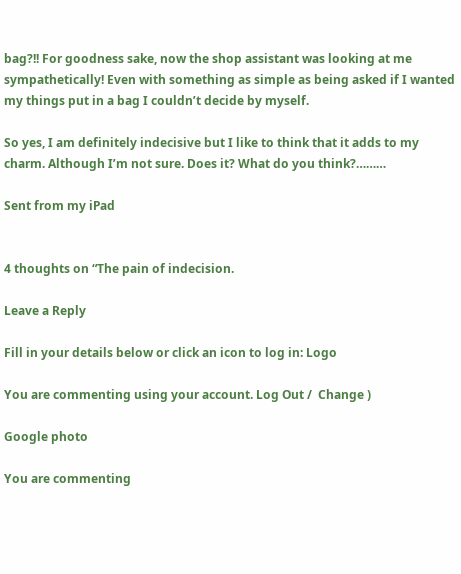bag?!! For goodness sake, now the shop assistant was looking at me sympathetically! Even with something as simple as being asked if I wanted my things put in a bag I couldn’t decide by myself.

So yes, I am definitely indecisive but I like to think that it adds to my charm. Although I’m not sure. Does it? What do you think?………

Sent from my iPad


4 thoughts on “The pain of indecision.

Leave a Reply

Fill in your details below or click an icon to log in: Logo

You are commenting using your account. Log Out /  Change )

Google photo

You are commenting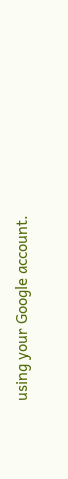using your Google account.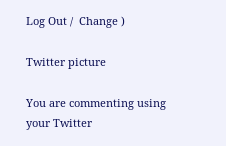Log Out /  Change )

Twitter picture

You are commenting using your Twitter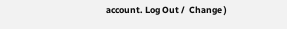account. Log Out /  Change )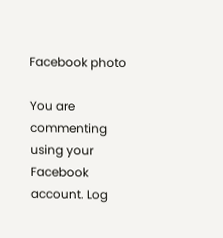Facebook photo

You are commenting using your Facebook account. Log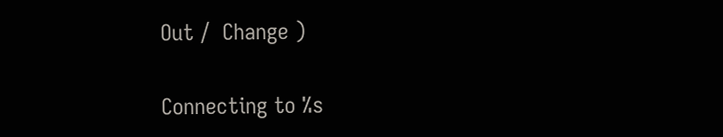Out /  Change )

Connecting to %s